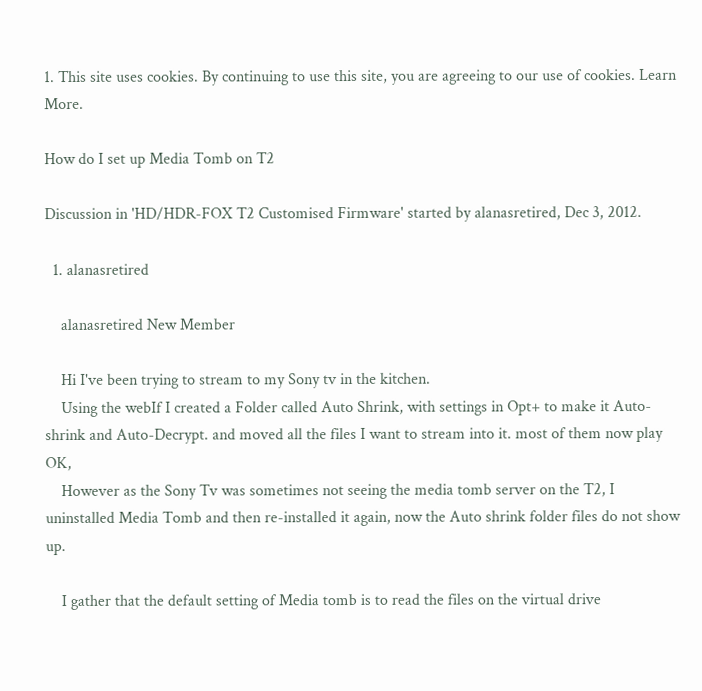1. This site uses cookies. By continuing to use this site, you are agreeing to our use of cookies. Learn More.

How do I set up Media Tomb on T2

Discussion in 'HD/HDR-FOX T2 Customised Firmware' started by alanasretired, Dec 3, 2012.

  1. alanasretired

    alanasretired New Member

    Hi I've been trying to stream to my Sony tv in the kitchen.
    Using the webIf I created a Folder called Auto Shrink, with settings in Opt+ to make it Auto-shrink and Auto-Decrypt. and moved all the files I want to stream into it. most of them now play OK,
    However as the Sony Tv was sometimes not seeing the media tomb server on the T2, I uninstalled Media Tomb and then re-installed it again, now the Auto shrink folder files do not show up.

    I gather that the default setting of Media tomb is to read the files on the virtual drive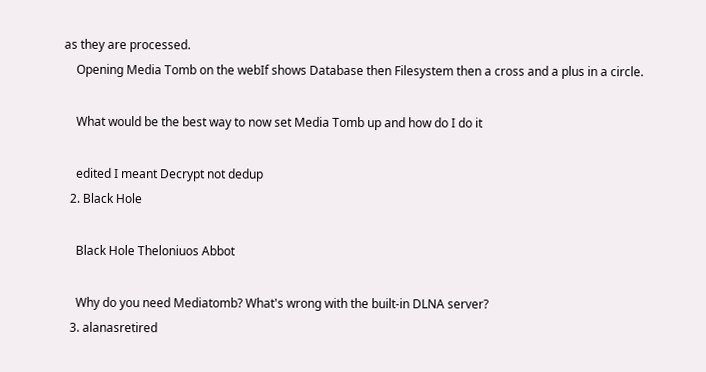as they are processed.
    Opening Media Tomb on the webIf shows Database then Filesystem then a cross and a plus in a circle.

    What would be the best way to now set Media Tomb up and how do I do it

    edited I meant Decrypt not dedup
  2. Black Hole

    Black Hole Theloniuos Abbot

    Why do you need Mediatomb? What's wrong with the built-in DLNA server?
  3. alanasretired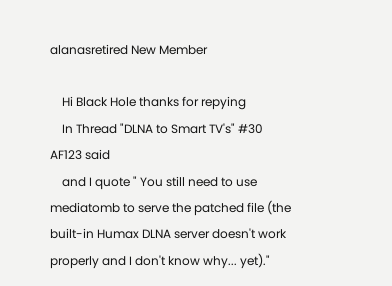alanasretired New Member

    Hi Black Hole thanks for repying
    In Thread "DLNA to Smart TV's" #30 AF123 said
    and I quote " You still need to use mediatomb to serve the patched file (the built-in Humax DLNA server doesn't work properly and I don't know why... yet)."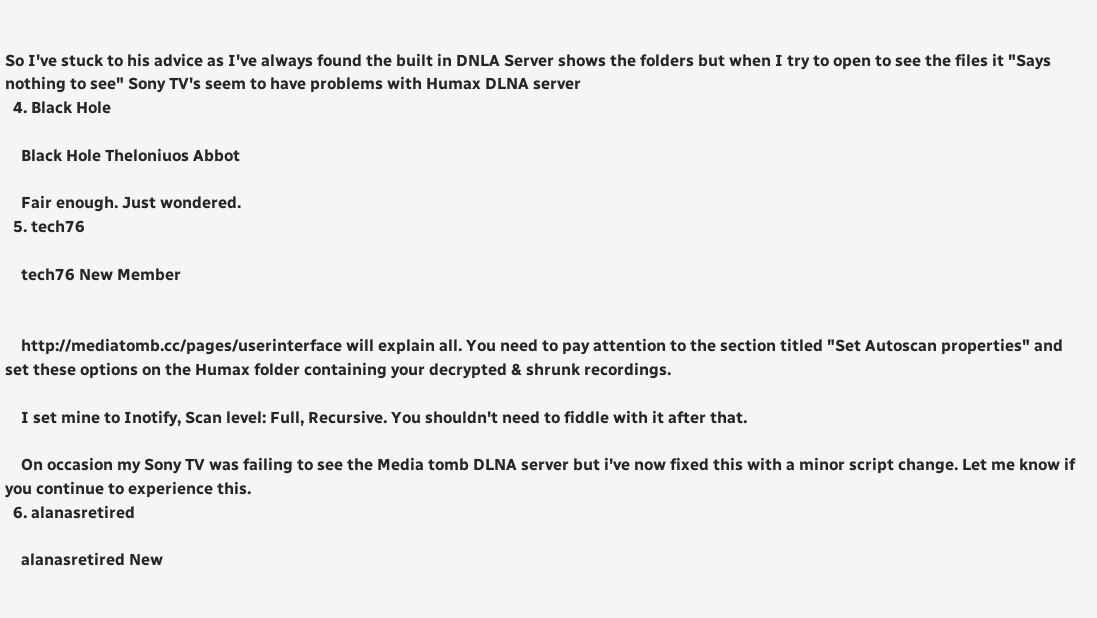So I've stuck to his advice as I've always found the built in DNLA Server shows the folders but when I try to open to see the files it "Says nothing to see" Sony TV's seem to have problems with Humax DLNA server
  4. Black Hole

    Black Hole Theloniuos Abbot

    Fair enough. Just wondered.
  5. tech76

    tech76 New Member


    http://mediatomb.cc/pages/userinterface will explain all. You need to pay attention to the section titled "Set Autoscan properties" and set these options on the Humax folder containing your decrypted & shrunk recordings.

    I set mine to Inotify, Scan level: Full, Recursive. You shouldn't need to fiddle with it after that.

    On occasion my Sony TV was failing to see the Media tomb DLNA server but i've now fixed this with a minor script change. Let me know if you continue to experience this.
  6. alanasretired

    alanasretired New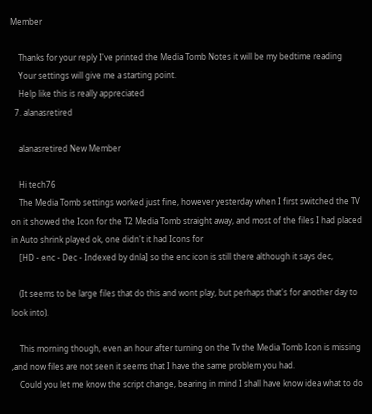Member

    Thanks for your reply I've printed the Media Tomb Notes it will be my bedtime reading
    Your settings will give me a starting point.
    Help like this is really appreciated
  7. alanasretired

    alanasretired New Member

    Hi tech76
    The Media Tomb settings worked just fine, however yesterday when I first switched the TV on it showed the Icon for the T2 Media Tomb straight away, and most of the files I had placed in Auto shrink played ok, one didn't it had Icons for
    [HD - enc - Dec - Indexed by dnla] so the enc icon is still there although it says dec,

    (It seems to be large files that do this and wont play, but perhaps that's for another day to look into).

    This morning though, even an hour after turning on the Tv the Media Tomb Icon is missing ,and now files are not seen it seems that I have the same problem you had.
    Could you let me know the script change, bearing in mind I shall have know idea what to do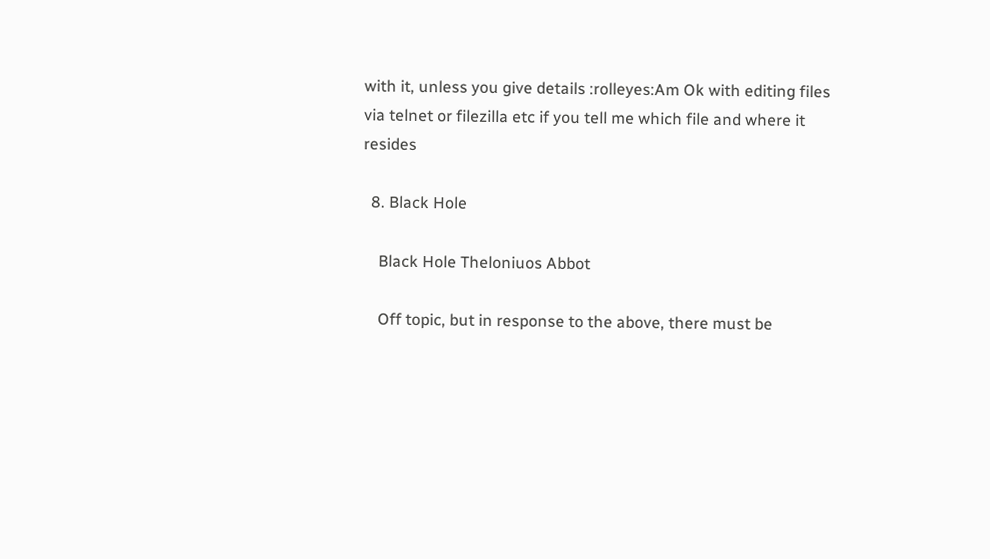with it, unless you give details :rolleyes:Am Ok with editing files via telnet or filezilla etc if you tell me which file and where it resides

  8. Black Hole

    Black Hole Theloniuos Abbot

    Off topic, but in response to the above, there must be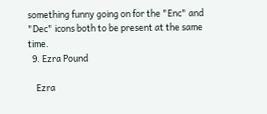something funny going on for the "Enc" and "Dec" icons both to be present at the same time.
  9. Ezra Pound

    Ezra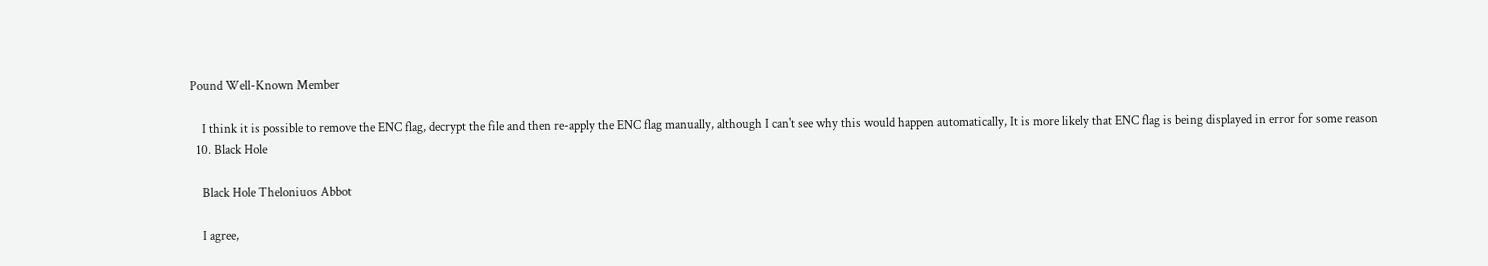Pound Well-Known Member

    I think it is possible to remove the ENC flag, decrypt the file and then re-apply the ENC flag manually, although I can't see why this would happen automatically, It is more likely that ENC flag is being displayed in error for some reason
  10. Black Hole

    Black Hole Theloniuos Abbot

    I agree,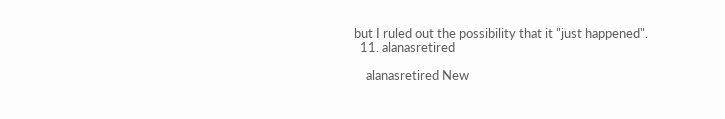but I ruled out the possibility that it "just happened".
  11. alanasretired

    alanasretired New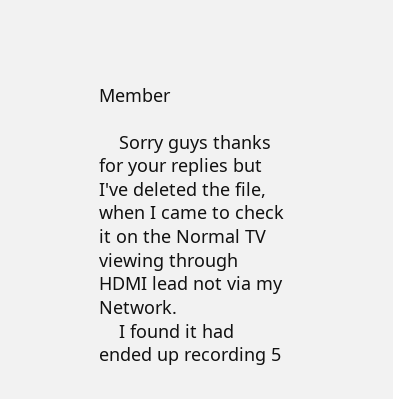Member

    Sorry guys thanks for your replies but I've deleted the file, when I came to check it on the Normal TV viewing through HDMI lead not via my Network.
    I found it had ended up recording 5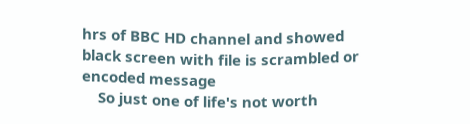hrs of BBC HD channel and showed black screen with file is scrambled or encoded message
    So just one of life's not worth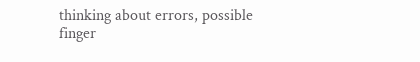thinking about errors, possible finger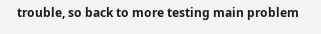trouble, so back to more testing main problem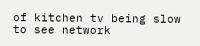of kitchen tv being slow to see network